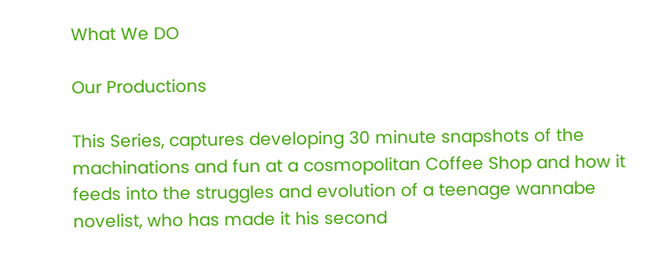What We DO

Our Productions

This Series, captures developing 30 minute snapshots of the machinations and fun at a cosmopolitan Coffee Shop and how it feeds into the struggles and evolution of a teenage wannabe novelist, who has made it his second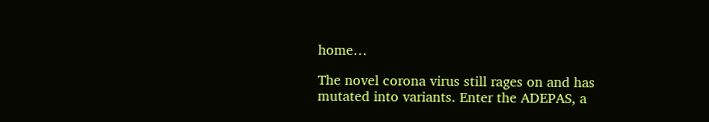home…

The novel corona virus still rages on and has mutated into variants. Enter the ADEPAS, a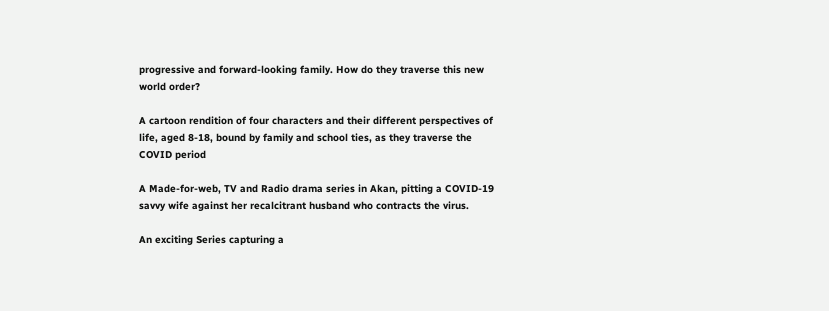progressive and forward-looking family. How do they traverse this new world order?

A cartoon rendition of four characters and their different perspectives of life, aged 8-18, bound by family and school ties, as they traverse the COVID period

A Made-for-web, TV and Radio drama series in Akan, pitting a COVID-19 savvy wife against her recalcitrant husband who contracts the virus.

An exciting Series capturing a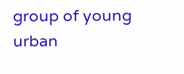group of young urban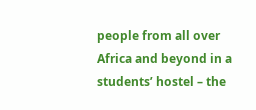people from all over Africa and beyond in a students’ hostel – the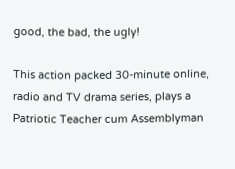good, the bad, the ugly!

This action packed 30-minute online, radio and TV drama series, plays a Patriotic Teacher cum Assemblyman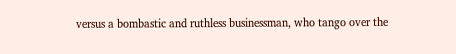versus a bombastic and ruthless businessman, who tango over the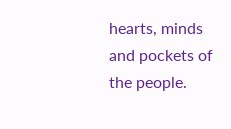hearts, minds and pockets of the people.